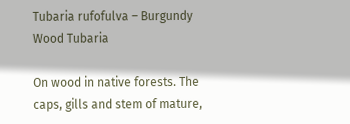Tubaria rufofulva – Burgundy Wood Tubaria

On wood in native forests. The caps, gills and stem of mature,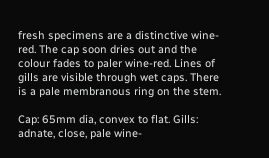fresh specimens are a distinctive wine-red. The cap soon dries out and the colour fades to paler wine-red. Lines of gills are visible through wet caps. There is a pale membranous ring on the stem.

Cap: 65mm dia, convex to flat. Gills: adnate, close, pale wine-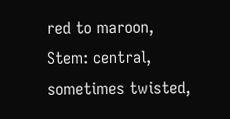red to maroon, Stem: central, sometimes twisted,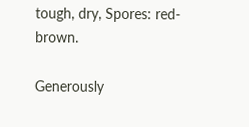tough, dry, Spores: red-brown.

Generously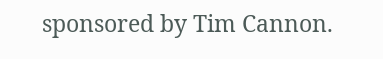sponsored by Tim Cannon.